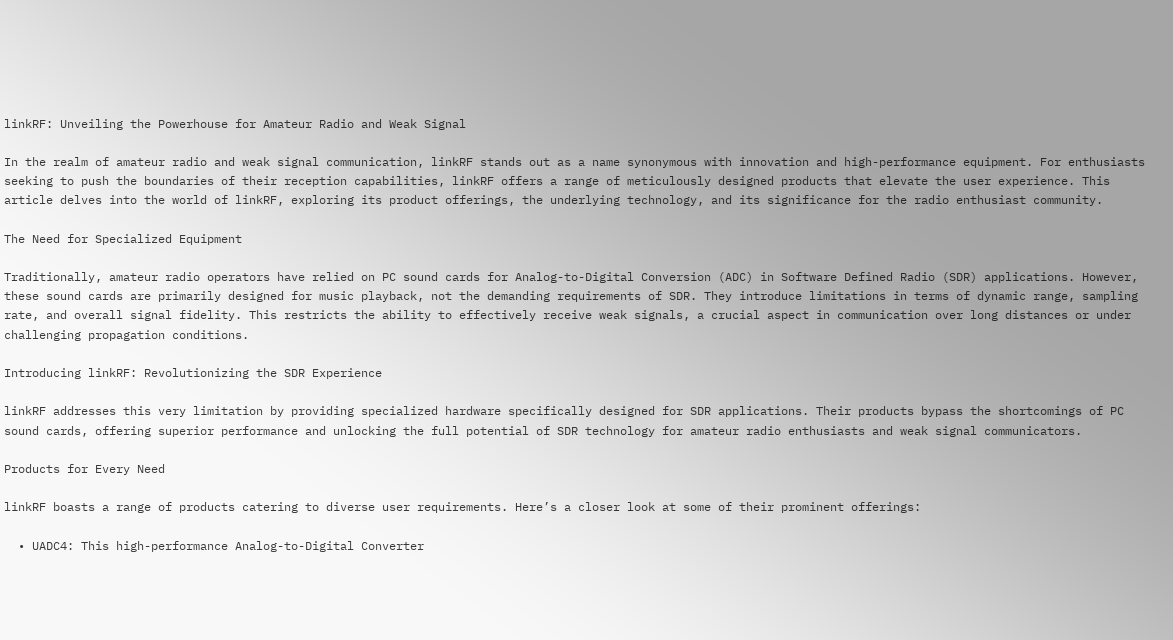linkRF: Unveiling the Powerhouse for Amateur Radio and Weak Signal

In the realm of amateur radio and weak signal communication, linkRF stands out as a name synonymous with innovation and high-performance equipment. For enthusiasts seeking to push the boundaries of their reception capabilities, linkRF offers a range of meticulously designed products that elevate the user experience. This article delves into the world of linkRF, exploring its product offerings, the underlying technology, and its significance for the radio enthusiast community.

The Need for Specialized Equipment

Traditionally, amateur radio operators have relied on PC sound cards for Analog-to-Digital Conversion (ADC) in Software Defined Radio (SDR) applications. However, these sound cards are primarily designed for music playback, not the demanding requirements of SDR. They introduce limitations in terms of dynamic range, sampling rate, and overall signal fidelity. This restricts the ability to effectively receive weak signals, a crucial aspect in communication over long distances or under challenging propagation conditions.

Introducing linkRF: Revolutionizing the SDR Experience

linkRF addresses this very limitation by providing specialized hardware specifically designed for SDR applications. Their products bypass the shortcomings of PC sound cards, offering superior performance and unlocking the full potential of SDR technology for amateur radio enthusiasts and weak signal communicators.

Products for Every Need

linkRF boasts a range of products catering to diverse user requirements. Here’s a closer look at some of their prominent offerings:

  • UADC4: This high-performance Analog-to-Digital Converter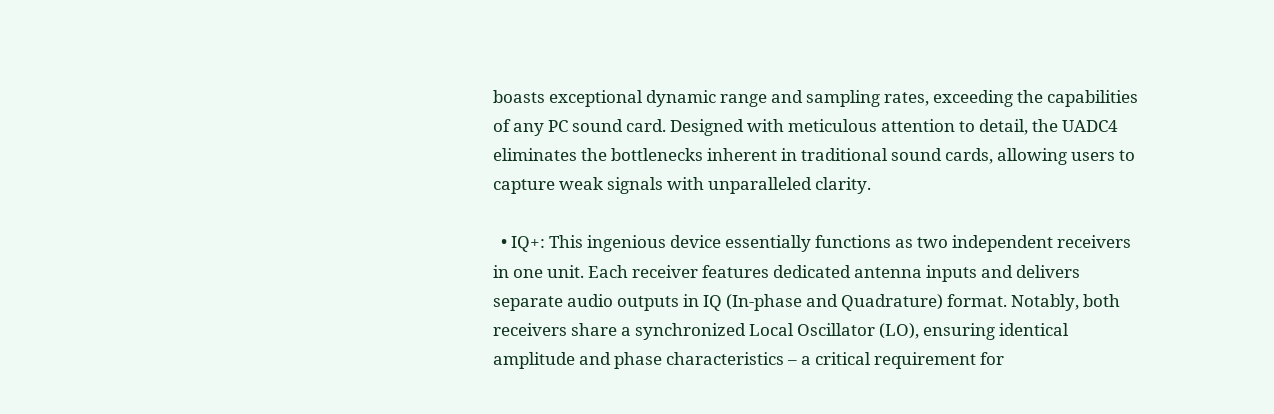boasts exceptional dynamic range and sampling rates, exceeding the capabilities of any PC sound card. Designed with meticulous attention to detail, the UADC4 eliminates the bottlenecks inherent in traditional sound cards, allowing users to capture weak signals with unparalleled clarity.

  • IQ+: This ingenious device essentially functions as two independent receivers in one unit. Each receiver features dedicated antenna inputs and delivers separate audio outputs in IQ (In-phase and Quadrature) format. Notably, both receivers share a synchronized Local Oscillator (LO), ensuring identical amplitude and phase characteristics – a critical requirement for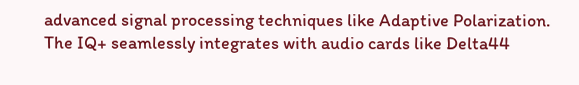advanced signal processing techniques like Adaptive Polarization. The IQ+ seamlessly integrates with audio cards like Delta44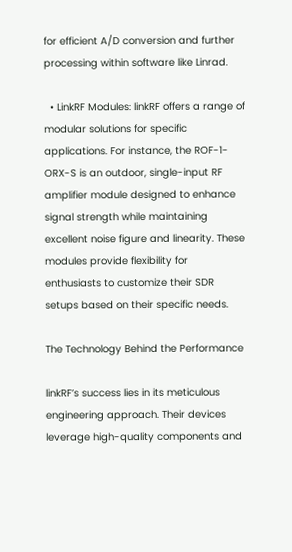for efficient A/D conversion and further processing within software like Linrad.

  • LinkRF Modules: linkRF offers a range of modular solutions for specific applications. For instance, the ROF-1-ORX-S is an outdoor, single-input RF amplifier module designed to enhance signal strength while maintaining excellent noise figure and linearity. These modules provide flexibility for enthusiasts to customize their SDR setups based on their specific needs.

The Technology Behind the Performance

linkRF’s success lies in its meticulous engineering approach. Their devices leverage high-quality components and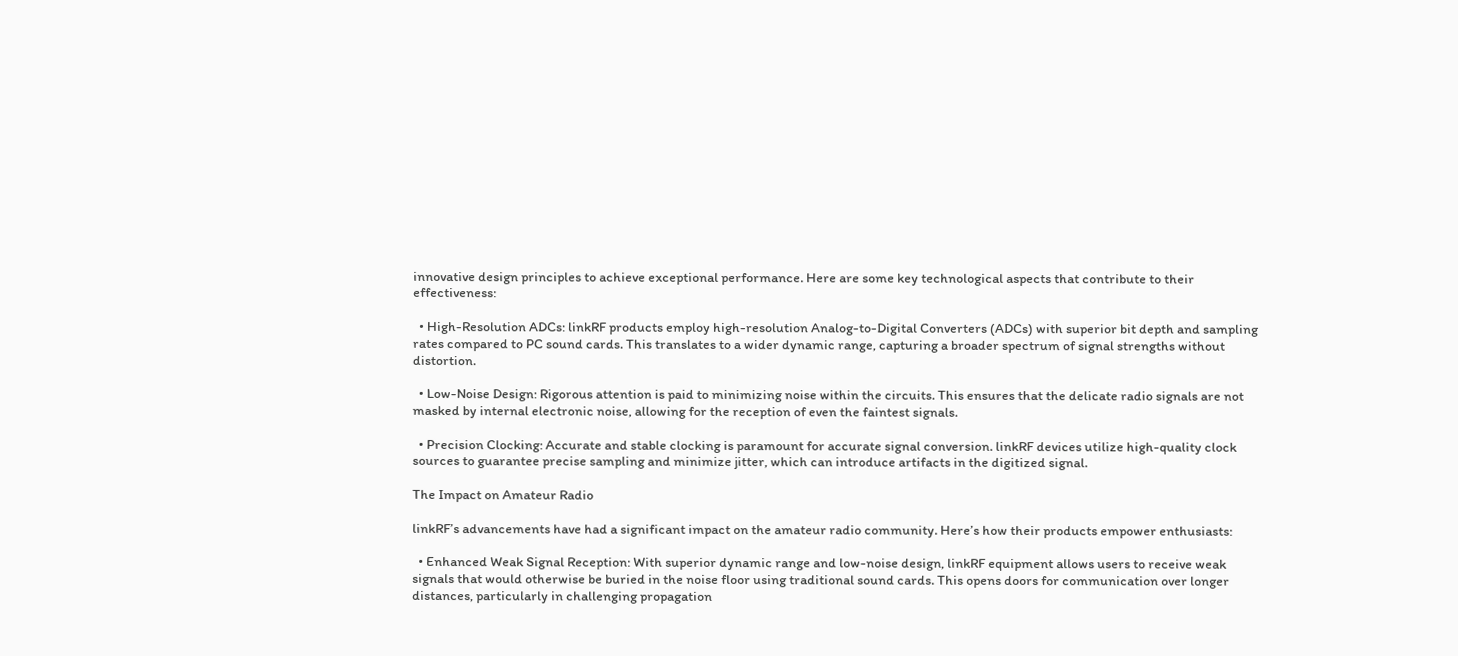innovative design principles to achieve exceptional performance. Here are some key technological aspects that contribute to their effectiveness:

  • High-Resolution ADCs: linkRF products employ high-resolution Analog-to-Digital Converters (ADCs) with superior bit depth and sampling rates compared to PC sound cards. This translates to a wider dynamic range, capturing a broader spectrum of signal strengths without distortion.

  • Low-Noise Design: Rigorous attention is paid to minimizing noise within the circuits. This ensures that the delicate radio signals are not masked by internal electronic noise, allowing for the reception of even the faintest signals.

  • Precision Clocking: Accurate and stable clocking is paramount for accurate signal conversion. linkRF devices utilize high-quality clock sources to guarantee precise sampling and minimize jitter, which can introduce artifacts in the digitized signal.

The Impact on Amateur Radio

linkRF’s advancements have had a significant impact on the amateur radio community. Here’s how their products empower enthusiasts:

  • Enhanced Weak Signal Reception: With superior dynamic range and low-noise design, linkRF equipment allows users to receive weak signals that would otherwise be buried in the noise floor using traditional sound cards. This opens doors for communication over longer distances, particularly in challenging propagation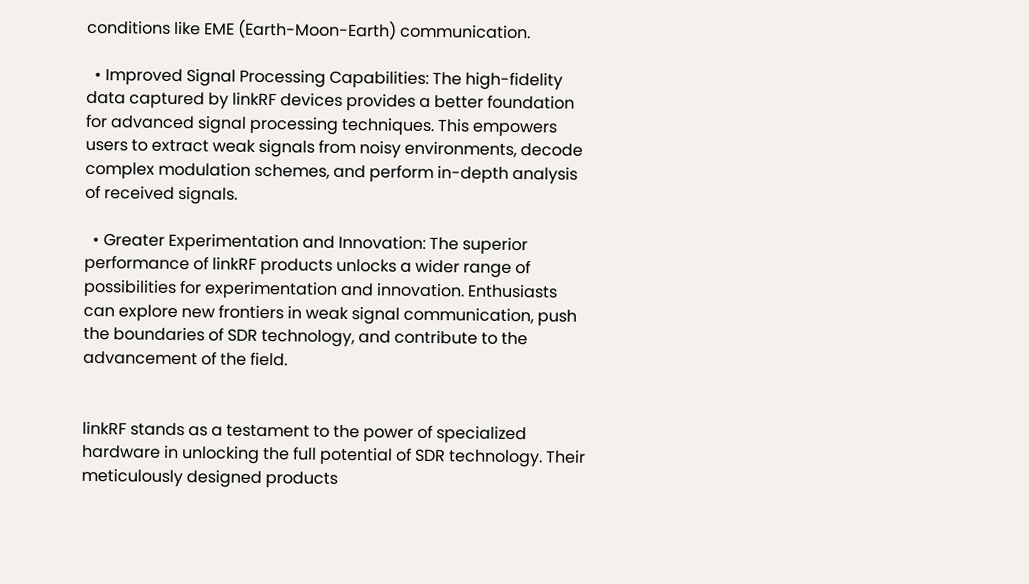conditions like EME (Earth-Moon-Earth) communication.

  • Improved Signal Processing Capabilities: The high-fidelity data captured by linkRF devices provides a better foundation for advanced signal processing techniques. This empowers users to extract weak signals from noisy environments, decode complex modulation schemes, and perform in-depth analysis of received signals.

  • Greater Experimentation and Innovation: The superior performance of linkRF products unlocks a wider range of possibilities for experimentation and innovation. Enthusiasts can explore new frontiers in weak signal communication, push the boundaries of SDR technology, and contribute to the advancement of the field.


linkRF stands as a testament to the power of specialized hardware in unlocking the full potential of SDR technology. Their meticulously designed products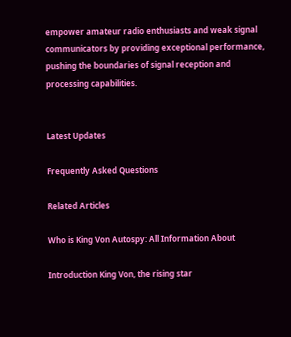empower amateur radio enthusiasts and weak signal communicators by providing exceptional performance, pushing the boundaries of signal reception and processing capabilities.


Latest Updates

Frequently Asked Questions

Related Articles

Who is King Von Autospy: All Information About

Introduction King Von, the rising star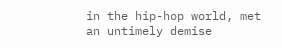in the hip-hop world, met an untimely demise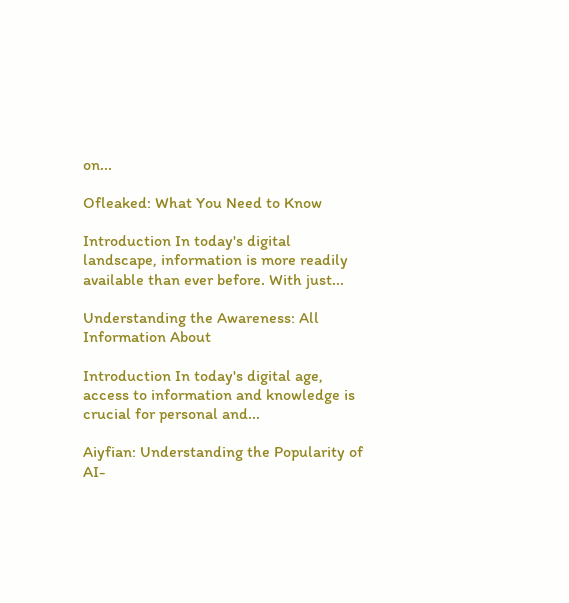on...

Ofleaked: What You Need to Know

Introduction In today's digital landscape, information is more readily available than ever before. With just...

Understanding the Awareness: All Information About

Introduction In today's digital age, access to information and knowledge is crucial for personal and...

Aiyfian: Understanding the Popularity of AI-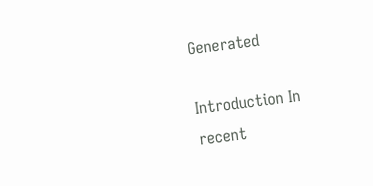Generated

Introduction In recent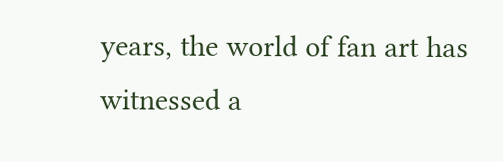years, the world of fan art has witnessed a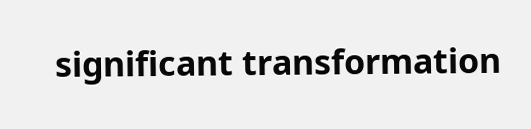significant transformation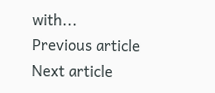with...
Previous article
Next article